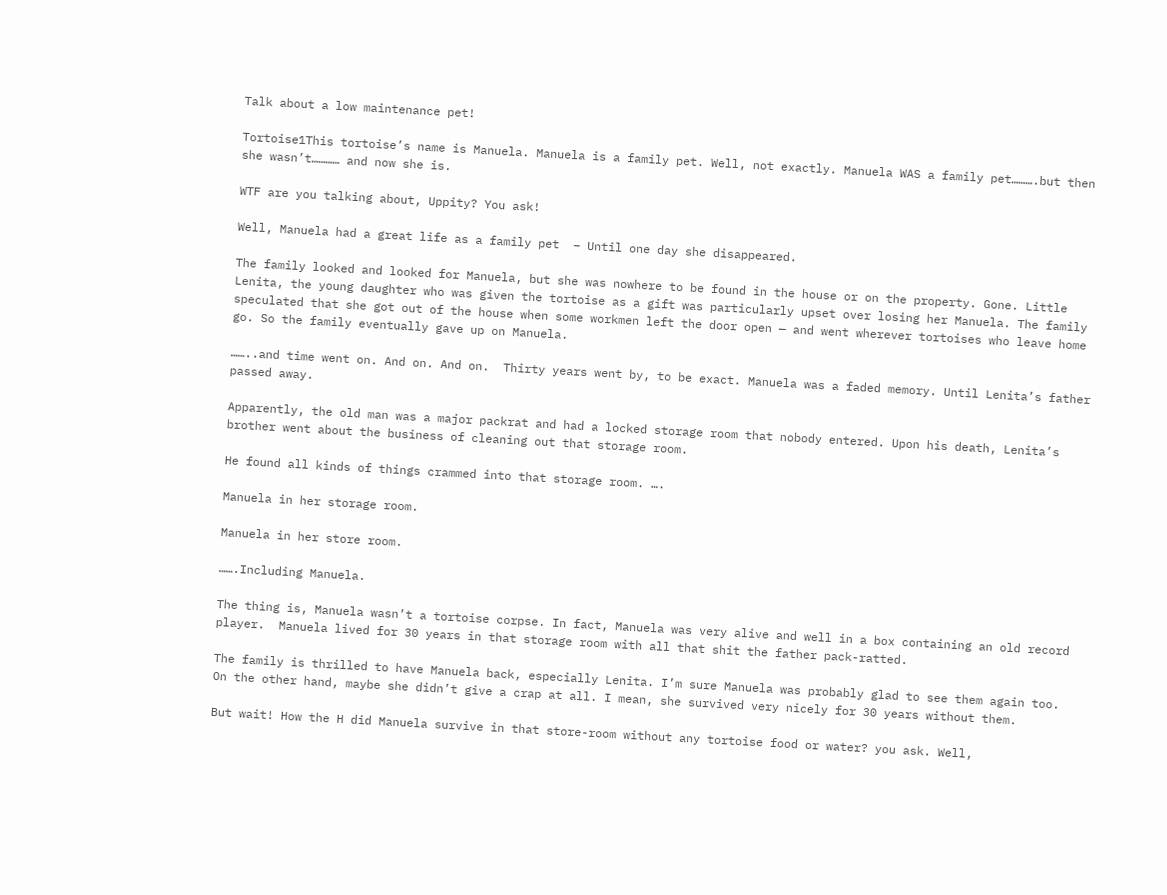Talk about a low maintenance pet!

Tortoise1This tortoise’s name is Manuela. Manuela is a family pet. Well, not exactly. Manuela WAS a family pet……….but then she wasn’t………… and now she is.

WTF are you talking about, Uppity? You ask!

Well, Manuela had a great life as a family pet  – Until one day she disappeared.

The family looked and looked for Manuela, but she was nowhere to be found in the house or on the property. Gone. Little Lenita, the young daughter who was given the tortoise as a gift was particularly upset over losing her Manuela. The family speculated that she got out of the house when some workmen left the door open — and went wherever tortoises who leave home go. So the family eventually gave up on Manuela.

……..and time went on. And on. And on.  Thirty years went by, to be exact. Manuela was a faded memory. Until Lenita’s father passed away.

Apparently, the old man was a major packrat and had a locked storage room that nobody entered. Upon his death, Lenita’s brother went about the business of cleaning out that storage room.

He found all kinds of things crammed into that storage room. ….

Manuela in her storage room.

Manuela in her store room.

…….Including Manuela.

The thing is, Manuela wasn’t a tortoise corpse. In fact, Manuela was very alive and well in a box containing an old record player.  Manuela lived for 30 years in that storage room with all that shit the father pack-ratted.

The family is thrilled to have Manuela back, especially Lenita. I’m sure Manuela was probably glad to see them again too. On the other hand, maybe she didn’t give a crap at all. I mean, she survived very nicely for 30 years without them.

But wait! How the H did Manuela survive in that store-room without any tortoise food or water? you ask. Well,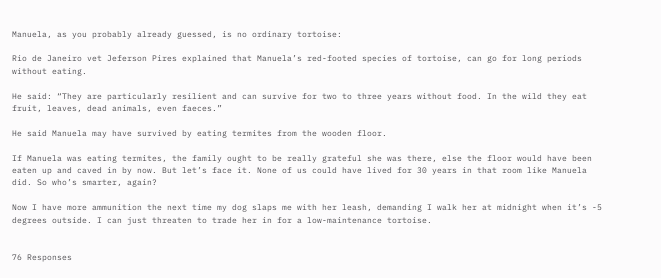Manuela, as you probably already guessed, is no ordinary tortoise:

Rio de Janeiro vet Jeferson Pires explained that Manuela’s red-footed species of tortoise, can go for long periods without eating.

He said: “They are particularly resilient and can survive for two to three years without food. In the wild they eat fruit, leaves, dead animals, even faeces.”

He said Manuela may have survived by eating termites from the wooden floor.

If Manuela was eating termites, the family ought to be really grateful she was there, else the floor would have been eaten up and caved in by now. But let’s face it. None of us could have lived for 30 years in that room like Manuela did. So who’s smarter, again?

Now I have more ammunition the next time my dog slaps me with her leash, demanding I walk her at midnight when it’s -5 degrees outside. I can just threaten to trade her in for a low-maintenance tortoise.


76 Responses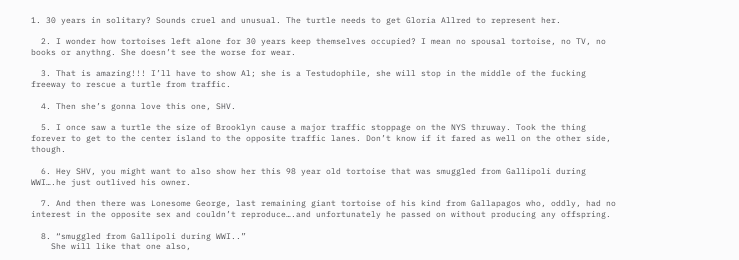1. 30 years in solitary? Sounds cruel and unusual. The turtle needs to get Gloria Allred to represent her.

  2. I wonder how tortoises left alone for 30 years keep themselves occupied? I mean no spousal tortoise, no TV, no books or anythng. She doesn’t see the worse for wear.

  3. That is amazing!!! I’ll have to show Al; she is a Testudophile, she will stop in the middle of the fucking freeway to rescue a turtle from traffic.

  4. Then she’s gonna love this one, SHV.

  5. I once saw a turtle the size of Brooklyn cause a major traffic stoppage on the NYS thruway. Took the thing forever to get to the center island to the opposite traffic lanes. Don’t know if it fared as well on the other side, though.

  6. Hey SHV, you might want to also show her this 98 year old tortoise that was smuggled from Gallipoli during WWI….he just outlived his owner.

  7. And then there was Lonesome George, last remaining giant tortoise of his kind from Gallapagos who, oddly, had no interest in the opposite sex and couldn’t reproduce….and unfortunately he passed on without producing any offspring.

  8. “smuggled from Gallipoli during WWI..”
    She will like that one also,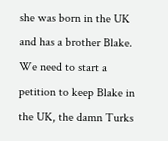she was born in the UK and has a brother Blake. We need to start a petition to keep Blake in the UK, the damn Turks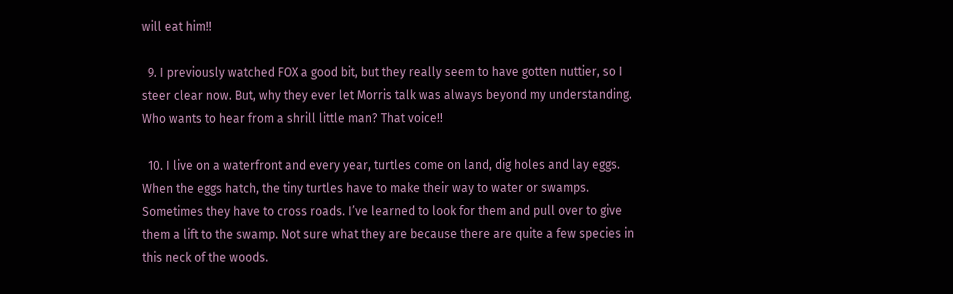will eat him!!

  9. I previously watched FOX a good bit, but they really seem to have gotten nuttier, so I steer clear now. But, why they ever let Morris talk was always beyond my understanding. Who wants to hear from a shrill little man? That voice!!

  10. I live on a waterfront and every year, turtles come on land, dig holes and lay eggs. When the eggs hatch, the tiny turtles have to make their way to water or swamps. Sometimes they have to cross roads. I’ve learned to look for them and pull over to give them a lift to the swamp. Not sure what they are because there are quite a few species in this neck of the woods.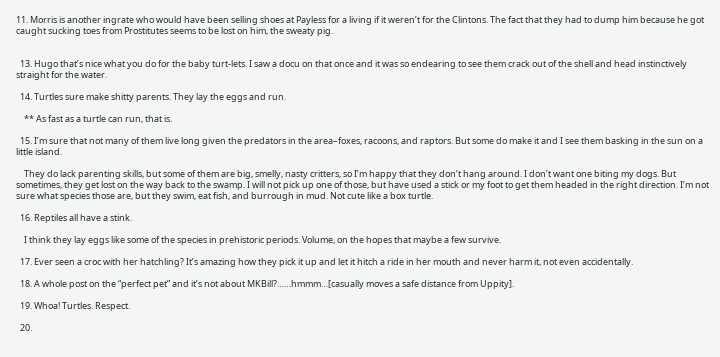11. Morris is another ingrate who would have been selling shoes at Payless for a living if it weren’t for the Clintons. The fact that they had to dump him because he got caught sucking toes from Prostitutes seems to be lost on him, the sweaty pig.


  13. Hugo that’s nice what you do for the baby turt-lets. I saw a docu on that once and it was so endearing to see them crack out of the shell and head instinctively straight for the water.

  14. Turtles sure make shitty parents. They lay the eggs and run.

    ** As fast as a turtle can run, that is.

  15. I’m sure that not many of them live long given the predators in the area–foxes, racoons, and raptors. But some do make it and I see them basking in the sun on a little island.

    They do lack parenting skills, but some of them are big, smelly, nasty critters, so I’m happy that they don’t hang around. I don’t want one biting my dogs. But sometimes, they get lost on the way back to the swamp. I will not pick up one of those, but have used a stick or my foot to get them headed in the right direction. I’m not sure what species those are, but they swim, eat fish, and burrough in mud. Not cute like a box turtle.

  16. Reptiles all have a stink.

    I think they lay eggs like some of the species in prehistoric periods. Volume, on the hopes that maybe a few survive.

  17. Ever seen a croc with her hatchling? It’s amazing how they pick it up and let it hitch a ride in her mouth and never harm it, not even accidentally.

  18. A whole post on the “perfect pet” and it’s not about MKBill?……hmmm…[casually moves a safe distance from Uppity].

  19. Whoa! Turtles. Respect.

  20.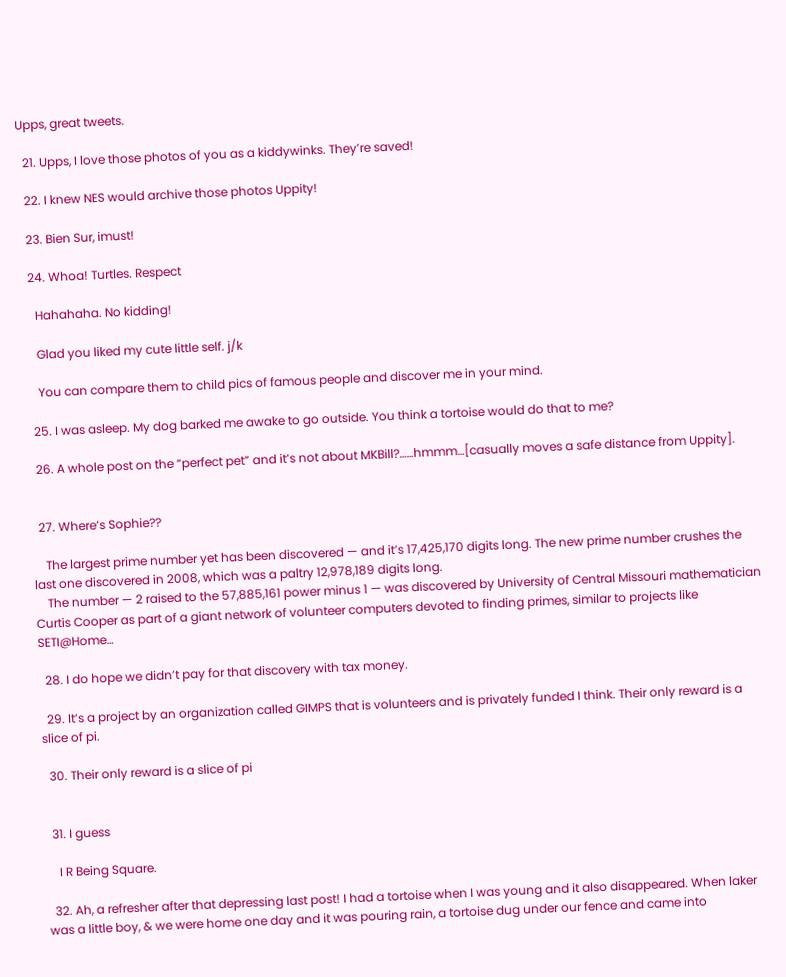Upps, great tweets.

  21. Upps, I love those photos of you as a kiddywinks. They’re saved!

  22. I knew NES would archive those photos Uppity!

  23. Bien Sur, imust!

  24. Whoa! Turtles. Respect

    Hahahaha. No kidding!

    Glad you liked my cute little self. j/k

    You can compare them to child pics of famous people and discover me in your mind.

  25. I was asleep. My dog barked me awake to go outside. You think a tortoise would do that to me?

  26. A whole post on the “perfect pet” and it’s not about MKBill?……hmmm…[casually moves a safe distance from Uppity].


  27. Where’s Sophie??

    The largest prime number yet has been discovered — and it’s 17,425,170 digits long. The new prime number crushes the last one discovered in 2008, which was a paltry 12,978,189 digits long.
    The number — 2 raised to the 57,885,161 power minus 1 — was discovered by University of Central Missouri mathematician Curtis Cooper as part of a giant network of volunteer computers devoted to finding primes, similar to projects like SETI@Home…

  28. I do hope we didn’t pay for that discovery with tax money.

  29. It’s a project by an organization called GIMPS that is volunteers and is privately funded I think. Their only reward is a slice of pi.

  30. Their only reward is a slice of pi


  31. I guess

    I R Being Square.

  32. Ah, a refresher after that depressing last post! I had a tortoise when I was young and it also disappeared. When laker was a little boy, & we were home one day and it was pouring rain, a tortoise dug under our fence and came into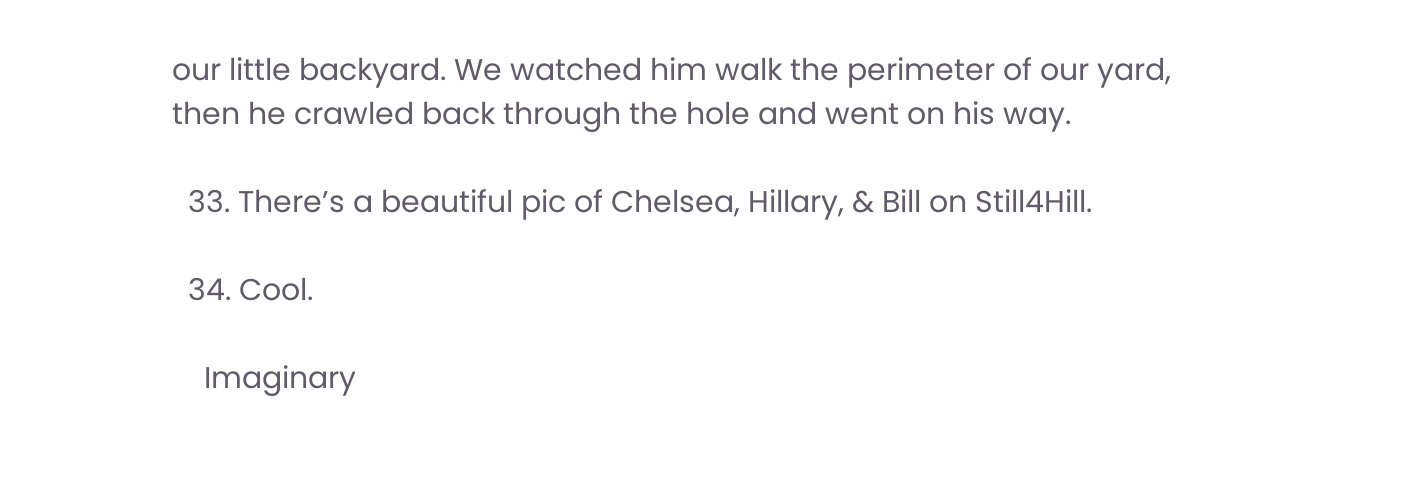our little backyard. We watched him walk the perimeter of our yard, then he crawled back through the hole and went on his way.

  33. There’s a beautiful pic of Chelsea, Hillary, & Bill on Still4Hill.

  34. Cool.

    Imaginary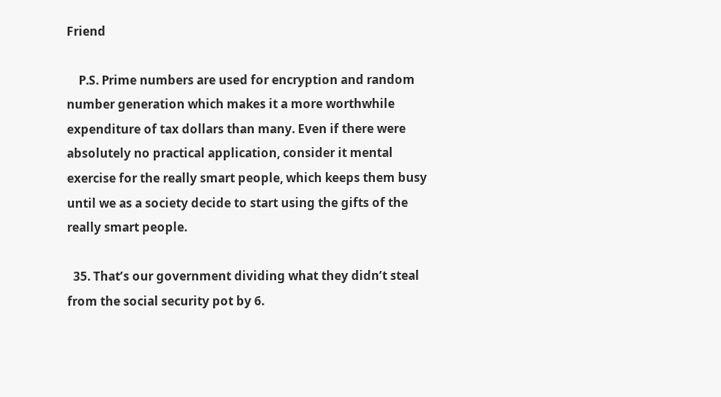Friend

    P.S. Prime numbers are used for encryption and random number generation which makes it a more worthwhile expenditure of tax dollars than many. Even if there were absolutely no practical application, consider it mental exercise for the really smart people, which keeps them busy until we as a society decide to start using the gifts of the really smart people.

  35. That’s our government dividing what they didn’t steal from the social security pot by 6.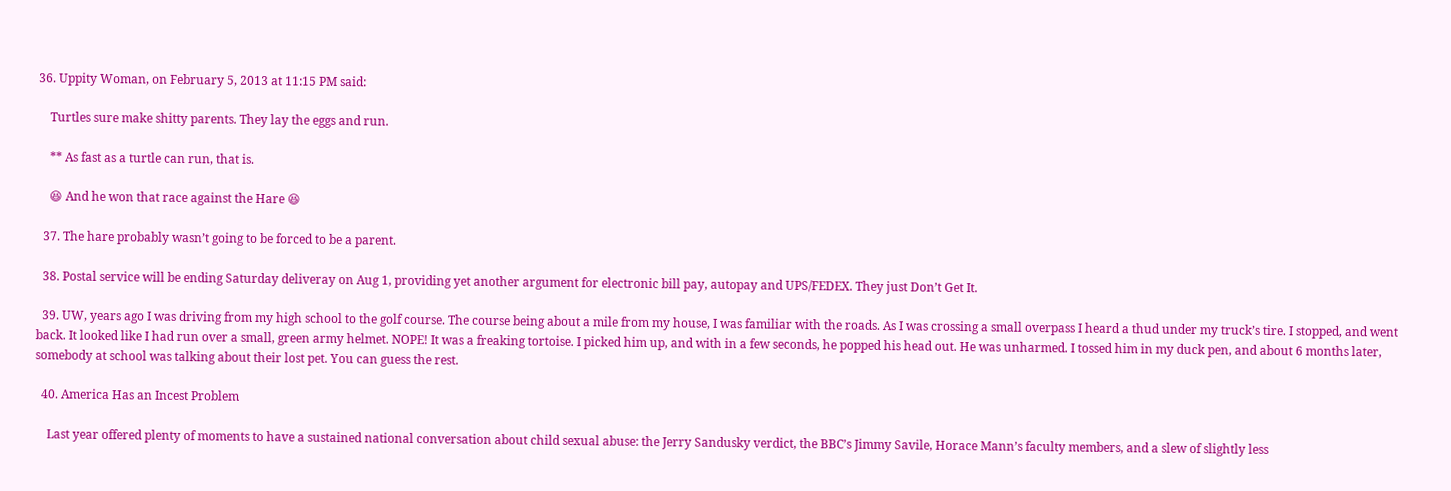36. Uppity Woman, on February 5, 2013 at 11:15 PM said:

    Turtles sure make shitty parents. They lay the eggs and run.

    ** As fast as a turtle can run, that is.

    😆 And he won that race against the Hare 😆

  37. The hare probably wasn’t going to be forced to be a parent.

  38. Postal service will be ending Saturday deliveray on Aug 1, providing yet another argument for electronic bill pay, autopay and UPS/FEDEX. They just Don’t Get It.

  39. UW, years ago I was driving from my high school to the golf course. The course being about a mile from my house, I was familiar with the roads. As I was crossing a small overpass I heard a thud under my truck’s tire. I stopped, and went back. It looked like I had run over a small, green army helmet. NOPE! It was a freaking tortoise. I picked him up, and with in a few seconds, he popped his head out. He was unharmed. I tossed him in my duck pen, and about 6 months later, somebody at school was talking about their lost pet. You can guess the rest.

  40. America Has an Incest Problem

    Last year offered plenty of moments to have a sustained national conversation about child sexual abuse: the Jerry Sandusky verdict, the BBC’s Jimmy Savile, Horace Mann’s faculty members, and a slew of slightly less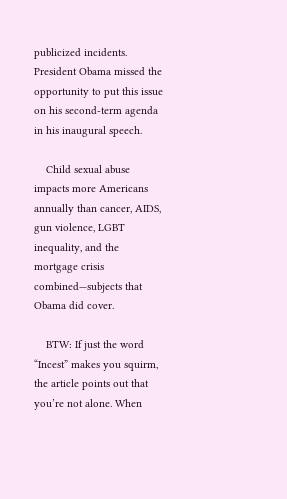publicized incidents. President Obama missed the opportunity to put this issue on his second-term agenda in his inaugural speech.

    Child sexual abuse impacts more Americans annually than cancer, AIDS, gun violence, LGBT inequality, and the mortgage crisis combined—subjects that Obama did cover.

    BTW: If just the word “Incest” makes you squirm, the article points out that you’re not alone. When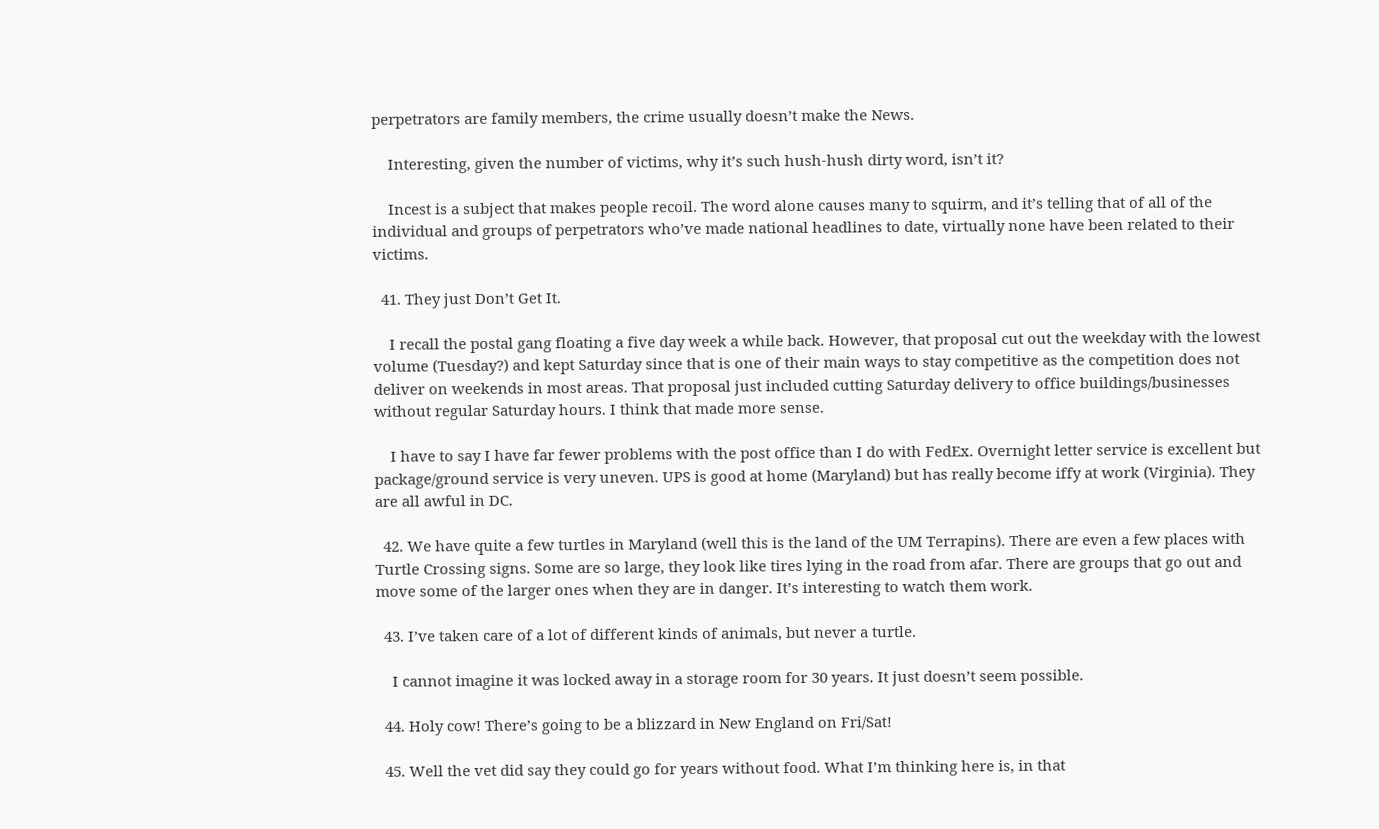perpetrators are family members, the crime usually doesn’t make the News.

    Interesting, given the number of victims, why it’s such hush-hush dirty word, isn’t it?

    Incest is a subject that makes people recoil. The word alone causes many to squirm, and it’s telling that of all of the individual and groups of perpetrators who’ve made national headlines to date, virtually none have been related to their victims.

  41. They just Don’t Get It.

    I recall the postal gang floating a five day week a while back. However, that proposal cut out the weekday with the lowest volume (Tuesday?) and kept Saturday since that is one of their main ways to stay competitive as the competition does not deliver on weekends in most areas. That proposal just included cutting Saturday delivery to office buildings/businesses without regular Saturday hours. I think that made more sense.

    I have to say I have far fewer problems with the post office than I do with FedEx. Overnight letter service is excellent but package/ground service is very uneven. UPS is good at home (Maryland) but has really become iffy at work (Virginia). They are all awful in DC.

  42. We have quite a few turtles in Maryland (well this is the land of the UM Terrapins). There are even a few places with Turtle Crossing signs. Some are so large, they look like tires lying in the road from afar. There are groups that go out and move some of the larger ones when they are in danger. It’s interesting to watch them work.

  43. I’ve taken care of a lot of different kinds of animals, but never a turtle.

    I cannot imagine it was locked away in a storage room for 30 years. It just doesn’t seem possible.

  44. Holy cow! There’s going to be a blizzard in New England on Fri/Sat!

  45. Well the vet did say they could go for years without food. What I’m thinking here is, in that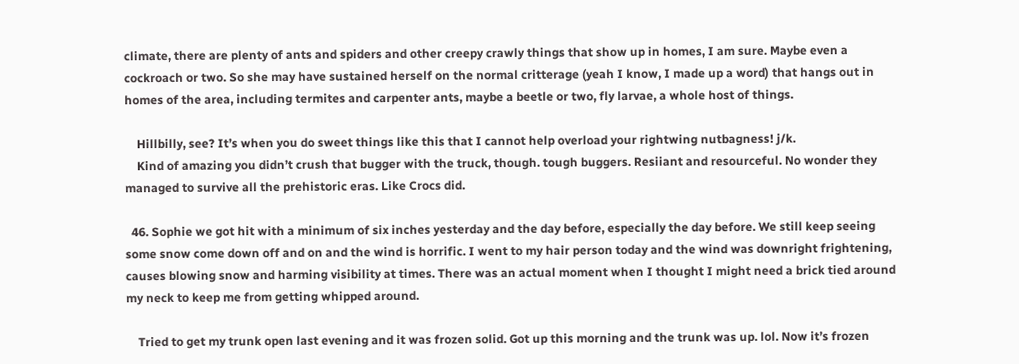climate, there are plenty of ants and spiders and other creepy crawly things that show up in homes, I am sure. Maybe even a cockroach or two. So she may have sustained herself on the normal critterage (yeah I know, I made up a word) that hangs out in homes of the area, including termites and carpenter ants, maybe a beetle or two, fly larvae, a whole host of things.

    Hillbilly, see? It’s when you do sweet things like this that I cannot help overload your rightwing nutbagness! j/k.
    Kind of amazing you didn’t crush that bugger with the truck, though. tough buggers. Resiiant and resourceful. No wonder they managed to survive all the prehistoric eras. Like Crocs did.

  46. Sophie we got hit with a minimum of six inches yesterday and the day before, especially the day before. We still keep seeing some snow come down off and on and the wind is horrific. I went to my hair person today and the wind was downright frightening, causes blowing snow and harming visibility at times. There was an actual moment when I thought I might need a brick tied around my neck to keep me from getting whipped around.

    Tried to get my trunk open last evening and it was frozen solid. Got up this morning and the trunk was up. lol. Now it’s frozen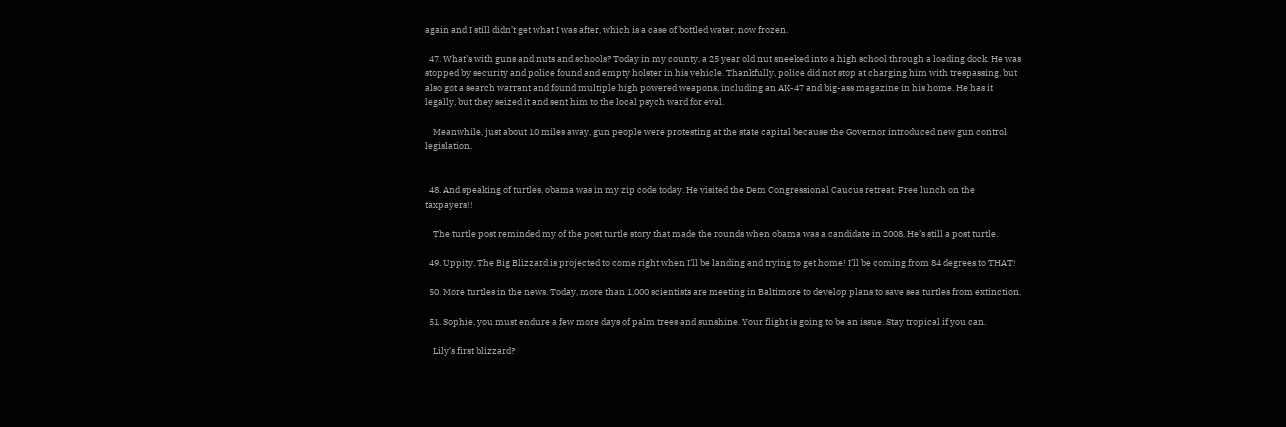again and I still didn’t get what I was after, which is a case of bottled water, now frozen.

  47. What’s with guns and nuts and schools? Today in my county, a 25 year old nut sneeked into a high school through a loading dock. He was stopped by security and police found and empty holster in his vehicle. Thankfully, police did not stop at charging him with trespassing, but also got a search warrant and found multiple high powered weapons, including an AK-47 and big-ass magazine in his home. He has it legally, but they seized it and sent him to the local psych ward for eval.

    Meanwhile, just about 10 miles away, gun people were protesting at the state capital because the Governor introduced new gun control legislation.


  48. And speaking of turtles, obama was in my zip code today. He visited the Dem Congressional Caucus retreat. Free lunch on the taxpayers!!

    The turtle post reminded my of the post turtle story that made the rounds when obama was a candidate in 2008. He’s still a post turtle.

  49. Uppity, The Big Blizzard is projected to come right when I’ll be landing and trying to get home! I’ll be coming from 84 degrees to THAT!

  50. More turtles in the news. Today, more than 1,000 scientists are meeting in Baltimore to develop plans to save sea turtles from extinction.

  51. Sophie, you must endure a few more days of palm trees and sunshine. Your flight is going to be an issue. Stay tropical if you can.

    Lily’s first blizzard?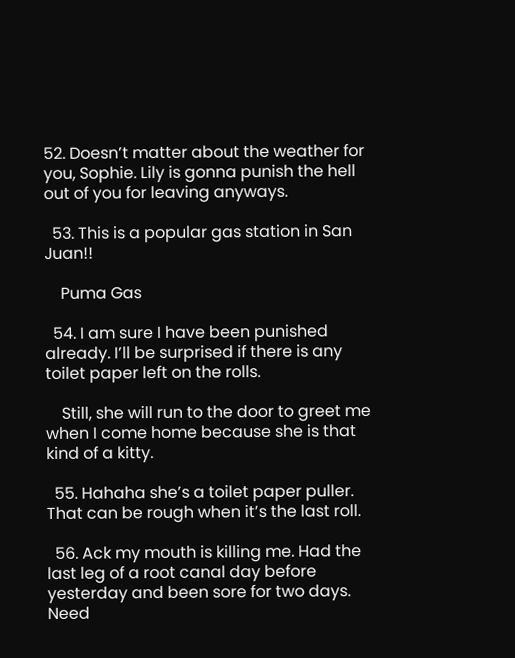52. Doesn’t matter about the weather for you, Sophie. Lily is gonna punish the hell out of you for leaving anyways.

  53. This is a popular gas station in San Juan!!

    Puma Gas

  54. I am sure I have been punished already. I’ll be surprised if there is any toilet paper left on the rolls.

    Still, she will run to the door to greet me when I come home because she is that kind of a kitty.

  55. Hahaha she’s a toilet paper puller. That can be rough when it’s the last roll.

  56. Ack my mouth is killing me. Had the last leg of a root canal day before yesterday and been sore for two days. Need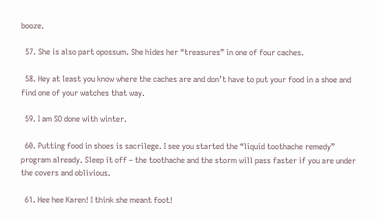booze.

  57. She is also part opossum. She hides her “treasures” in one of four caches.

  58. Hey at least you know where the caches are and don’t have to put your food in a shoe and find one of your watches that way.

  59. I am SO done with winter.

  60. Putting food in shoes is sacrilege. I see you started the “liquid toothache remedy” program already. Sleep it off – the toothache and the storm will pass faster if you are under the covers and oblivious.

  61. Hee hee Karen! I think she meant foot!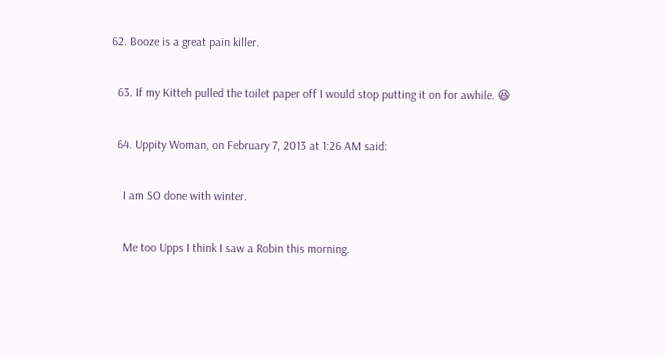62. Booze is a great pain killer.

  63. If my Kitteh pulled the toilet paper off I would stop putting it on for awhile. 😆

  64. Uppity Woman, on February 7, 2013 at 1:26 AM said:

    I am SO done with winter.

    Me too Upps I think I saw a Robin this morning.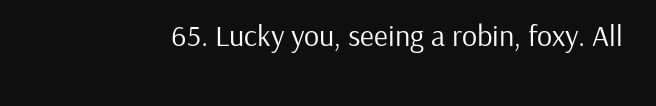65. Lucky you, seeing a robin, foxy. All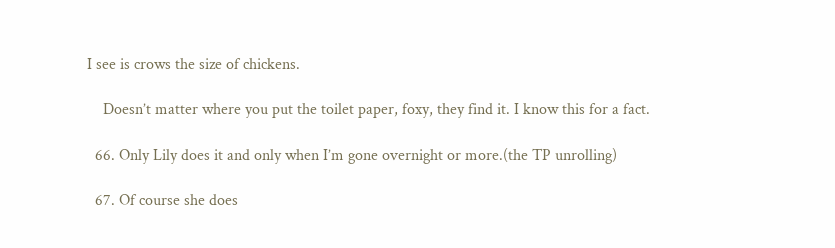I see is crows the size of chickens.

    Doesn’t matter where you put the toilet paper, foxy, they find it. I know this for a fact.

  66. Only Lily does it and only when I’m gone overnight or more.(the TP unrolling)

  67. Of course she does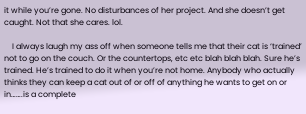it while you’re gone. No disturbances of her project. And she doesn’t get caught. Not that she cares. lol.

    I always laugh my ass off when someone tells me that their cat is ‘trained’ not to go on the couch. Or the countertops, etc etc blah blah blah. Sure he’s trained. He’s trained to do it when you’re not home. Anybody who actually thinks they can keep a cat out of or off of anything he wants to get on or in…….is a complete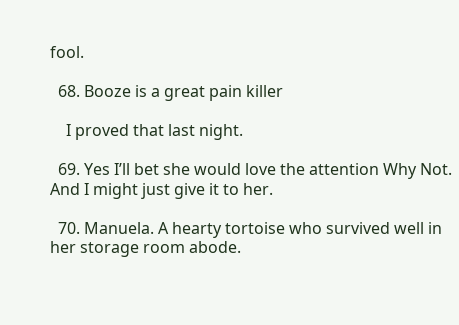fool.

  68. Booze is a great pain killer

    I proved that last night.

  69. Yes I’ll bet she would love the attention Why Not. And I might just give it to her.

  70. Manuela. A hearty tortoise who survived well in her storage room abode.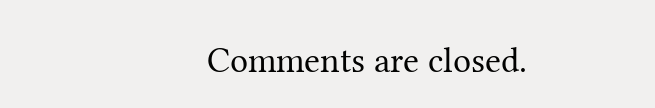Comments are closed.